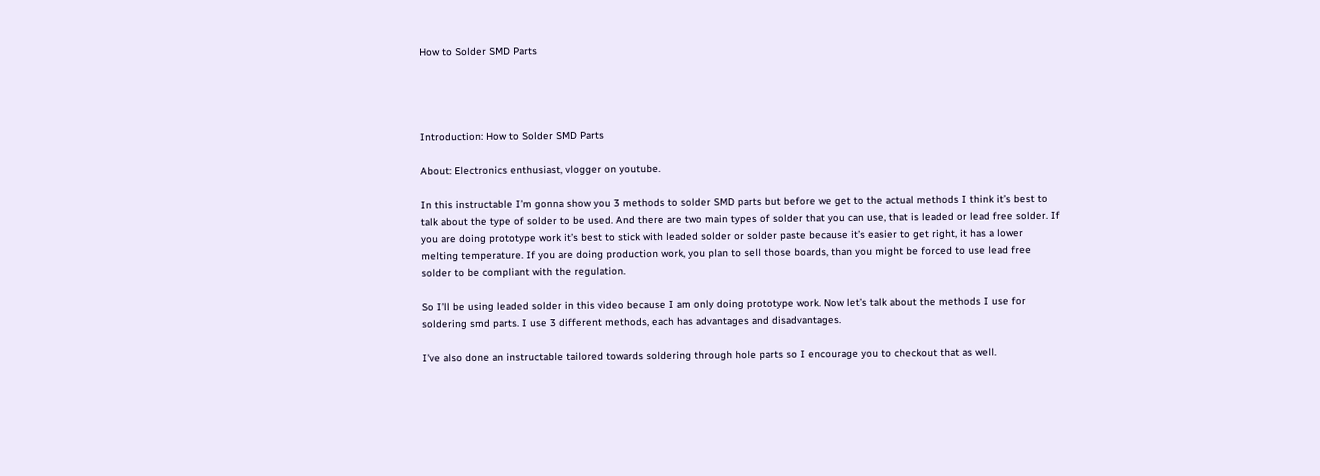How to Solder SMD Parts




Introduction: How to Solder SMD Parts

About: Electronics enthusiast, vlogger on youtube.

In this instructable I’m gonna show you 3 methods to solder SMD parts but before we get to the actual methods I think it’s best to talk about the type of solder to be used. And there are two main types of solder that you can use, that is leaded or lead free solder. If you are doing prototype work it’s best to stick with leaded solder or solder paste because it’s easier to get right, it has a lower melting temperature. If you are doing production work, you plan to sell those boards, than you might be forced to use lead free solder to be compliant with the regulation.

So I’ll be using leaded solder in this video because I am only doing prototype work. Now let’s talk about the methods I use for soldering smd parts. I use 3 different methods, each has advantages and disadvantages.

I've also done an instructable tailored towards soldering through hole parts so I encourage you to checkout that as well.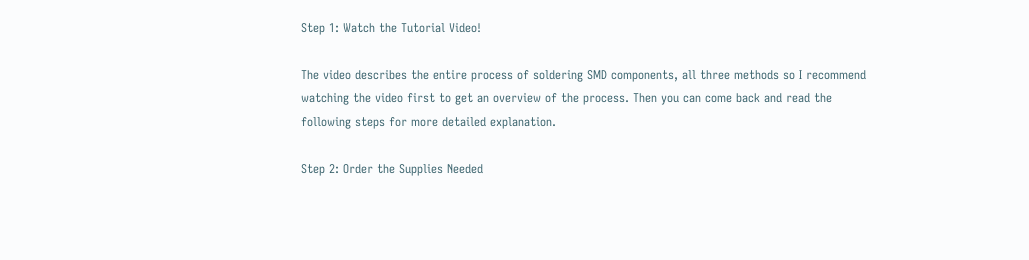Step 1: Watch the Tutorial Video!

The video describes the entire process of soldering SMD components, all three methods so I recommend watching the video first to get an overview of the process. Then you can come back and read the following steps for more detailed explanation.

Step 2: Order the Supplies Needed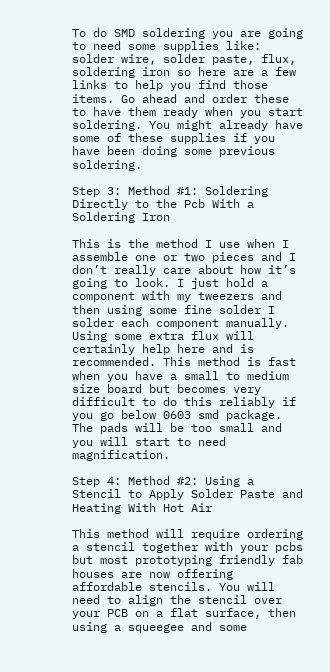To do SMD soldering you are going to need some supplies like: solder wire, solder paste, flux, soldering iron so here are a few links to help you find those items. Go ahead and order these to have them ready when you start soldering. You might already have some of these supplies if you have been doing some previous soldering.

Step 3: Method #1: Soldering Directly to the Pcb With a Soldering Iron

This is the method I use when I assemble one or two pieces and I don’t really care about how it’s going to look. I just hold a component with my tweezers and then using some fine solder I solder each component manually. Using some extra flux will certainly help here and is recommended. This method is fast when you have a small to medium size board but becomes very difficult to do this reliably if you go below 0603 smd package. The pads will be too small and you will start to need magnification.

Step 4: Method #2: Using a Stencil to Apply Solder Paste and Heating With Hot Air

This method will require ordering a stencil together with your pcbs but most prototyping friendly fab houses are now offering affordable stencils. You will need to align the stencil over your PCB on a flat surface, then using a squeegee and some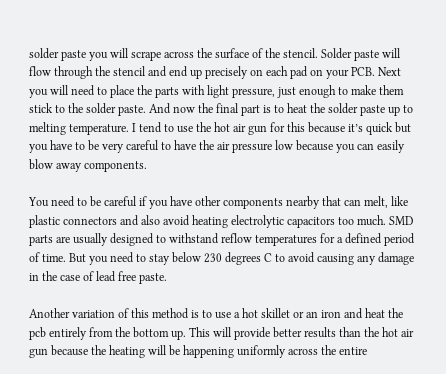solder paste you will scrape across the surface of the stencil. Solder paste will flow through the stencil and end up precisely on each pad on your PCB. Next you will need to place the parts with light pressure, just enough to make them stick to the solder paste. And now the final part is to heat the solder paste up to melting temperature. I tend to use the hot air gun for this because it’s quick but you have to be very careful to have the air pressure low because you can easily blow away components.

You need to be careful if you have other components nearby that can melt, like plastic connectors and also avoid heating electrolytic capacitors too much. SMD parts are usually designed to withstand reflow temperatures for a defined period of time. But you need to stay below 230 degrees C to avoid causing any damage in the case of lead free paste.

Another variation of this method is to use a hot skillet or an iron and heat the pcb entirely from the bottom up. This will provide better results than the hot air gun because the heating will be happening uniformly across the entire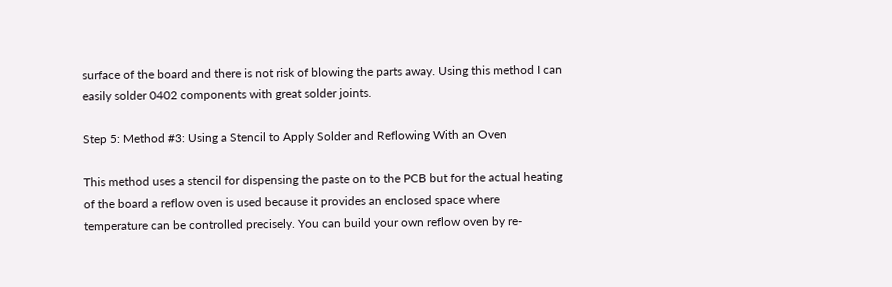surface of the board and there is not risk of blowing the parts away. Using this method I can easily solder 0402 components with great solder joints.

Step 5: Method #3: Using a Stencil to Apply Solder and Reflowing With an Oven

This method uses a stencil for dispensing the paste on to the PCB but for the actual heating of the board a reflow oven is used because it provides an enclosed space where temperature can be controlled precisely. You can build your own reflow oven by re-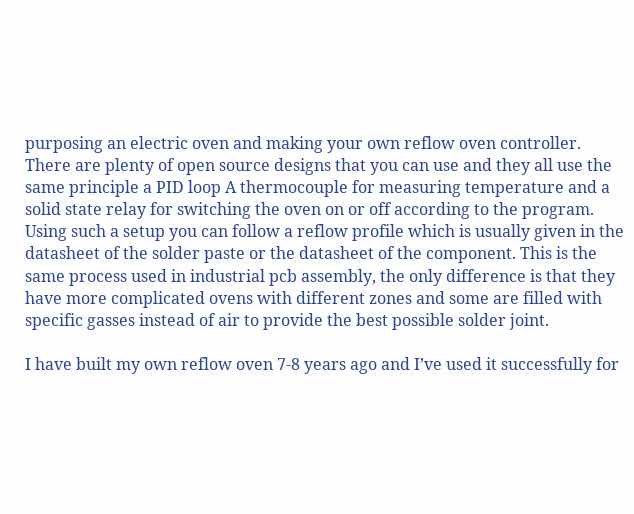purposing an electric oven and making your own reflow oven controller. There are plenty of open source designs that you can use and they all use the same principle a PID loop A thermocouple for measuring temperature and a solid state relay for switching the oven on or off according to the program. Using such a setup you can follow a reflow profile which is usually given in the datasheet of the solder paste or the datasheet of the component. This is the same process used in industrial pcb assembly, the only difference is that they have more complicated ovens with different zones and some are filled with specific gasses instead of air to provide the best possible solder joint.

I have built my own reflow oven 7-8 years ago and I’ve used it successfully for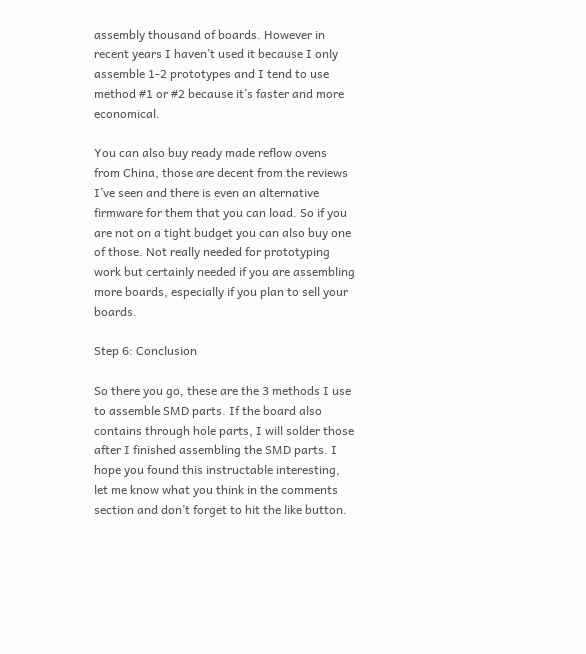assembly thousand of boards. However in recent years I haven’t used it because I only assemble 1-2 prototypes and I tend to use method #1 or #2 because it’s faster and more economical.

You can also buy ready made reflow ovens from China, those are decent from the reviews I’ve seen and there is even an alternative firmware for them that you can load. So if you are not on a tight budget you can also buy one of those. Not really needed for prototyping work but certainly needed if you are assembling more boards, especially if you plan to sell your boards.

Step 6: Conclusion

So there you go, these are the 3 methods I use to assemble SMD parts. If the board also contains through hole parts, I will solder those after I finished assembling the SMD parts. I hope you found this instructable interesting, let me know what you think in the comments section and don’t forget to hit the like button.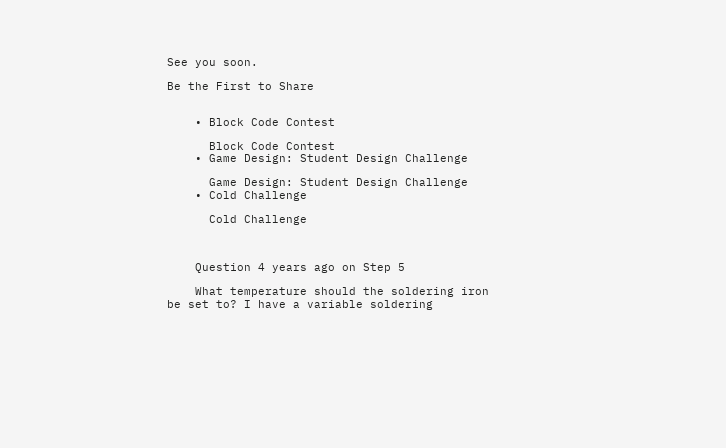See you soon.

Be the First to Share


    • Block Code Contest

      Block Code Contest
    • Game Design: Student Design Challenge

      Game Design: Student Design Challenge
    • Cold Challenge

      Cold Challenge



    Question 4 years ago on Step 5

    What temperature should the soldering iron be set to? I have a variable soldering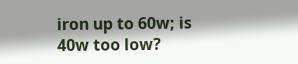iron up to 60w; is 40w too low?